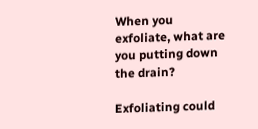When you exfoliate, what are you putting down the drain?

Exfoliating could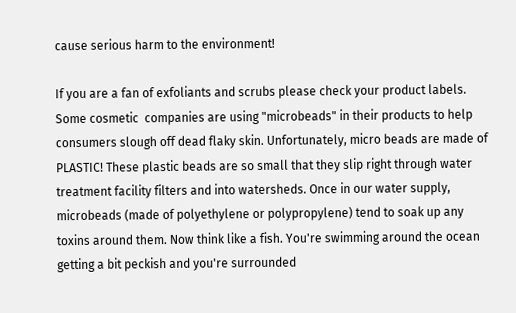cause serious harm to the environment!

If you are a fan of exfoliants and scrubs please check your product labels. Some cosmetic  companies are using "microbeads" in their products to help consumers slough off dead flaky skin. Unfortunately, micro beads are made of PLASTIC! These plastic beads are so small that they slip right through water treatment facility filters and into watersheds. Once in our water supply, microbeads (made of polyethylene or polypropylene) tend to soak up any toxins around them. Now think like a fish. You're swimming around the ocean getting a bit peckish and you're surrounded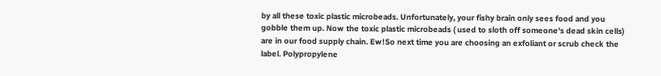by all these toxic plastic microbeads. Unfortunately, your fishy brain only sees food and you gobble them up. Now the toxic plastic microbeads ( used to sloth off someone's dead skin cells) are in our food supply chain. Ew!So next time you are choosing an exfoliant or scrub check the label. Polypropylene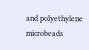and polyethylene microbeads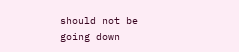should not be going down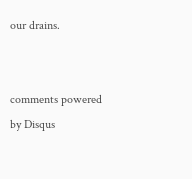our drains.


comments powered by Disqus